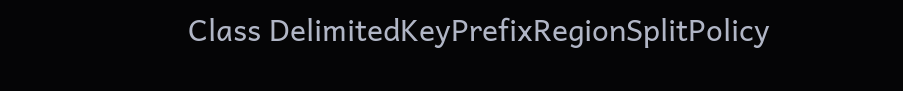Class DelimitedKeyPrefixRegionSplitPolicy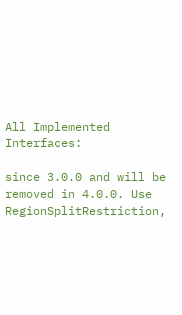All Implemented Interfaces:

since 3.0.0 and will be removed in 4.0.0. Use RegionSplitRestriction,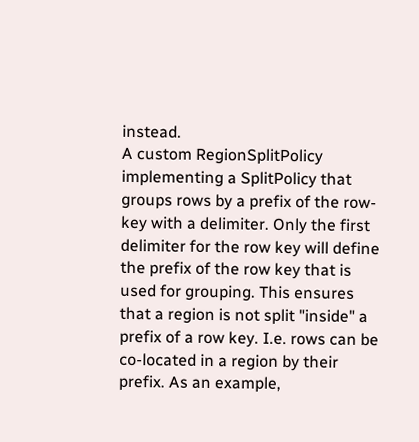instead.
A custom RegionSplitPolicy implementing a SplitPolicy that groups rows by a prefix of the row-key with a delimiter. Only the first delimiter for the row key will define the prefix of the row key that is used for grouping. This ensures that a region is not split "inside" a prefix of a row key. I.e. rows can be co-located in a region by their prefix. As an example,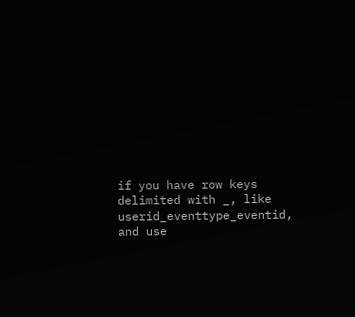if you have row keys delimited with _, like userid_eventtype_eventid, and use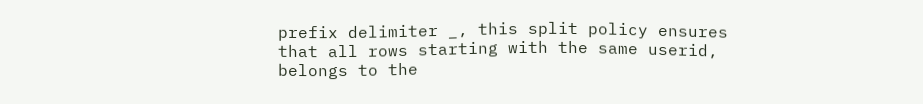prefix delimiter _, this split policy ensures that all rows starting with the same userid, belongs to the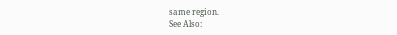same region.
See Also: